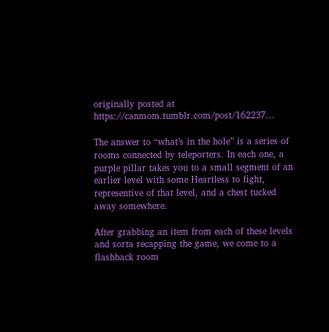originally posted at https://canmom.tumblr.com/post/162237...

The answer to “what’s in the hole” is a series of rooms connected by teleporters. In each one, a purple pillar takes you to a small segment of an earlier level with some Heartless to fight, representive of that level, and a chest tucked away somewhere.

After grabbing an item from each of these levels and sorta recapping the game, we come to a flashback room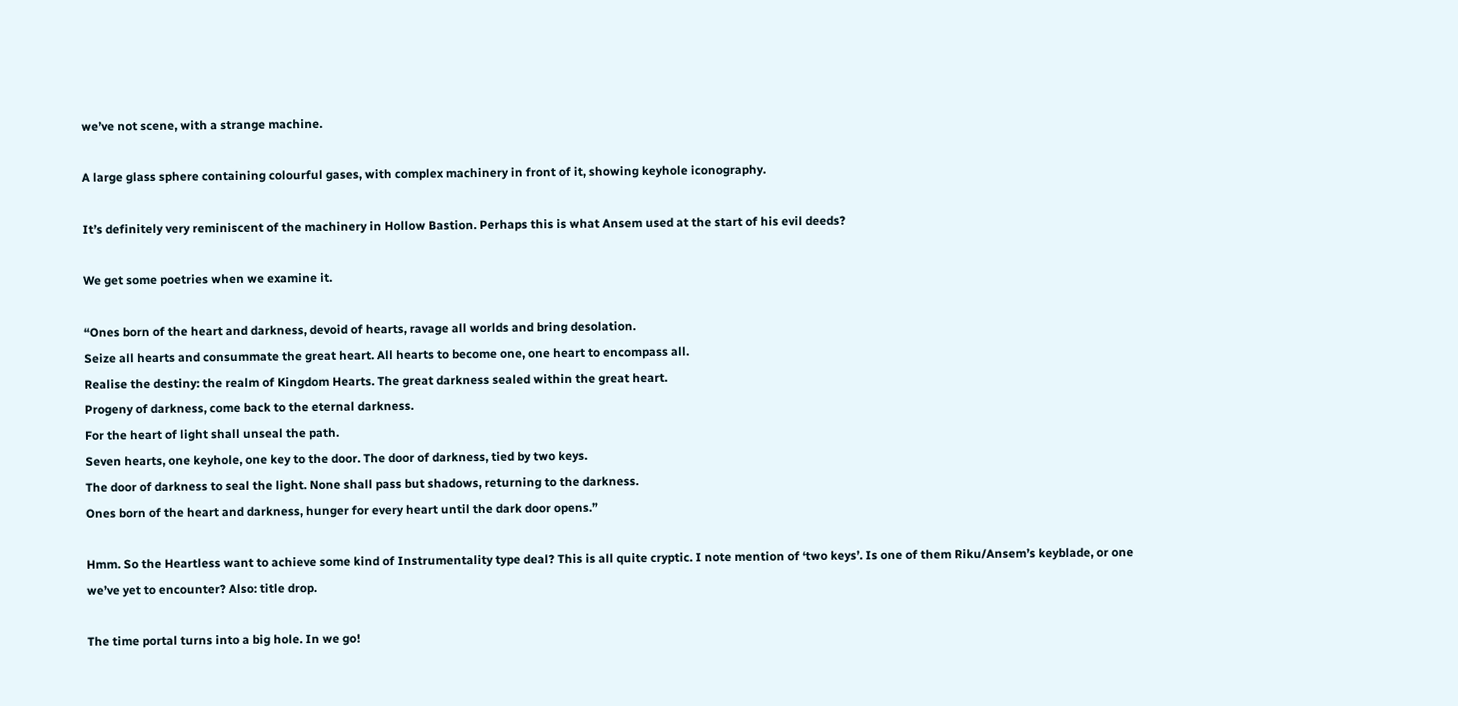we’ve not scene, with a strange machine.

A large glass sphere containing colourful gases, with complex machinery in front of it, showing keyhole iconography.

It’s definitely very reminiscent of the machinery in Hollow Bastion. Perhaps this is what Ansem used at the start of his evil deeds?

We get some poetries when we examine it.

“Ones born of the heart and darkness, devoid of hearts, ravage all worlds and bring desolation.
Seize all hearts and consummate the great heart. All hearts to become one, one heart to encompass all.
Realise the destiny: the realm of Kingdom Hearts. The great darkness sealed within the great heart.
Progeny of darkness, come back to the eternal darkness.
For the heart of light shall unseal the path.
Seven hearts, one keyhole, one key to the door. The door of darkness, tied by two keys.
The door of darkness to seal the light. None shall pass but shadows, returning to the darkness.
Ones born of the heart and darkness, hunger for every heart until the dark door opens.”

Hmm. So the Heartless want to achieve some kind of Instrumentality type deal? This is all quite cryptic. I note mention of ‘two keys’. Is one of them Riku/Ansem’s keyblade, or one we’ve yet to encounter? Also: title drop.

The time portal turns into a big hole. In we go!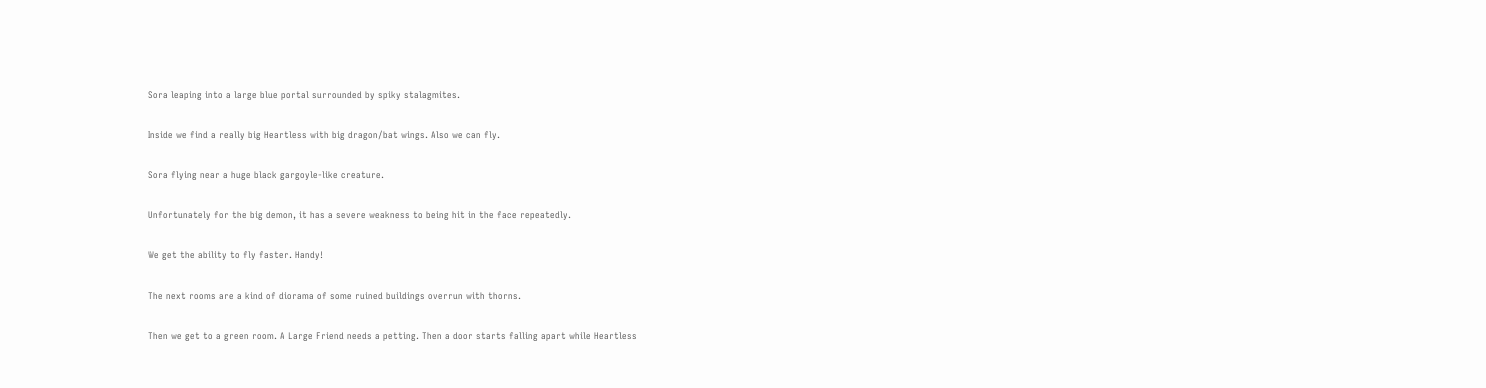Sora leaping into a large blue portal surrounded by spiky stalagmites.

Inside we find a really big Heartless with big dragon/bat wings. Also we can fly.

Sora flying near a huge black gargoyle-like creature.

Unfortunately for the big demon, it has a severe weakness to being hit in the face repeatedly.

We get the ability to fly faster. Handy!

The next rooms are a kind of diorama of some ruined buildings overrun with thorns.

Then we get to a green room. A Large Friend needs a petting. Then a door starts falling apart while Heartless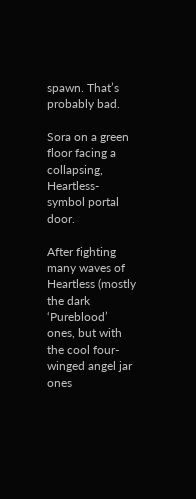spawn. That’s probably bad.

Sora on a green floor facing a collapsing, Heartless-symbol portal door.

After fighting many waves of Heartless (mostly the dark ‘Pureblood’ ones, but with the cool four-winged angel jar ones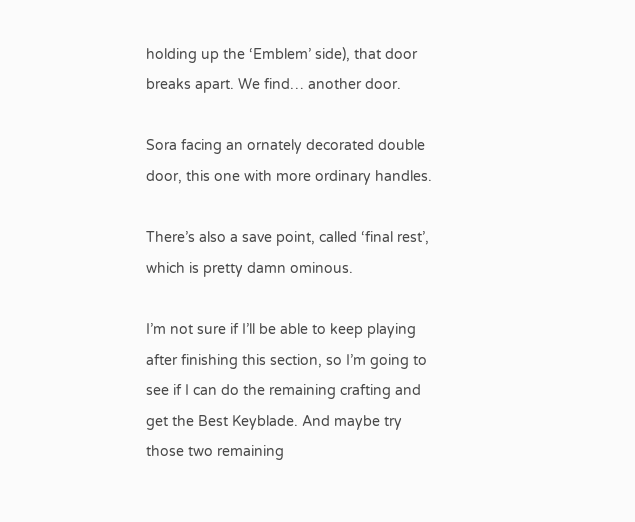holding up the ‘Emblem’ side), that door breaks apart. We find… another door.

Sora facing an ornately decorated double door, this one with more ordinary handles.

There’s also a save point, called ‘final rest’, which is pretty damn ominous.

I’m not sure if I’ll be able to keep playing after finishing this section, so I’m going to see if I can do the remaining crafting and get the Best Keyblade. And maybe try those two remaining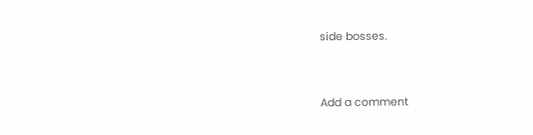side bosses.


Add a comment